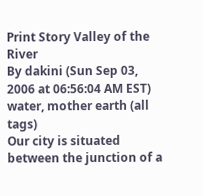Print Story Valley of the River
By dakini (Sun Sep 03, 2006 at 06:56:04 AM EST) water, mother earth (all tags)
Our city is situated between the junction of a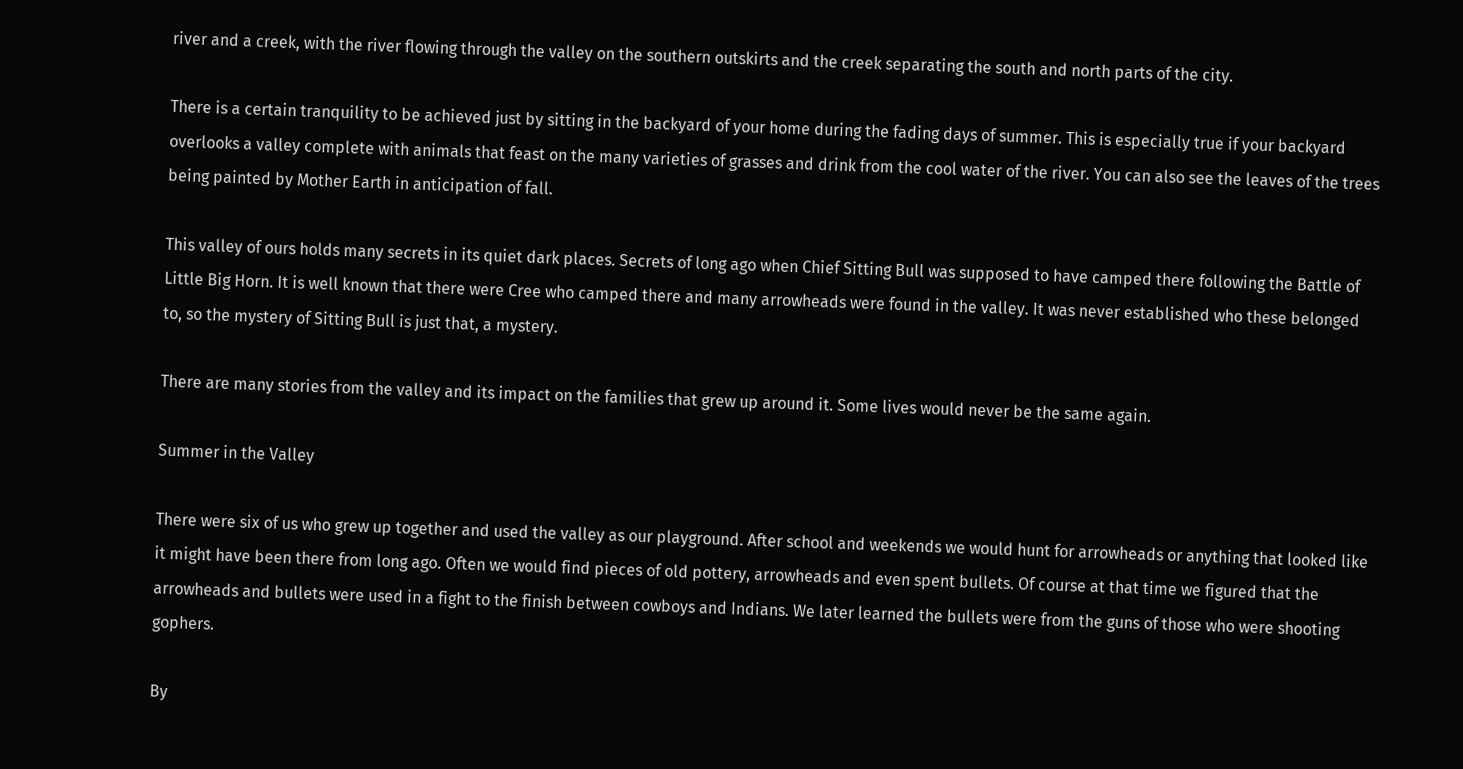river and a creek, with the river flowing through the valley on the southern outskirts and the creek separating the south and north parts of the city.

There is a certain tranquility to be achieved just by sitting in the backyard of your home during the fading days of summer. This is especially true if your backyard overlooks a valley complete with animals that feast on the many varieties of grasses and drink from the cool water of the river. You can also see the leaves of the trees being painted by Mother Earth in anticipation of fall.

This valley of ours holds many secrets in its quiet dark places. Secrets of long ago when Chief Sitting Bull was supposed to have camped there following the Battle of Little Big Horn. It is well known that there were Cree who camped there and many arrowheads were found in the valley. It was never established who these belonged to, so the mystery of Sitting Bull is just that, a mystery.

There are many stories from the valley and its impact on the families that grew up around it. Some lives would never be the same again.

Summer in the Valley

There were six of us who grew up together and used the valley as our playground. After school and weekends we would hunt for arrowheads or anything that looked like it might have been there from long ago. Often we would find pieces of old pottery, arrowheads and even spent bullets. Of course at that time we figured that the arrowheads and bullets were used in a fight to the finish between cowboys and Indians. We later learned the bullets were from the guns of those who were shooting gophers.

By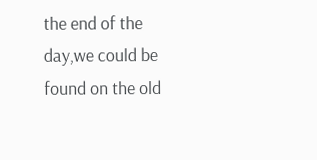the end of the day,we could be found on the old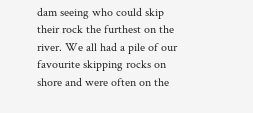dam seeing who could skip their rock the furthest on the river. We all had a pile of our favourite skipping rocks on shore and were often on the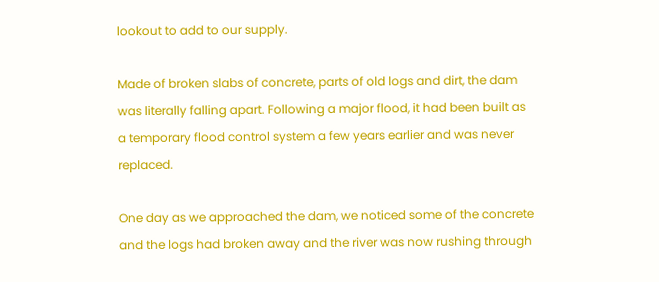lookout to add to our supply.

Made of broken slabs of concrete, parts of old logs and dirt, the dam was literally falling apart. Following a major flood, it had been built as a temporary flood control system a few years earlier and was never replaced.

One day as we approached the dam, we noticed some of the concrete and the logs had broken away and the river was now rushing through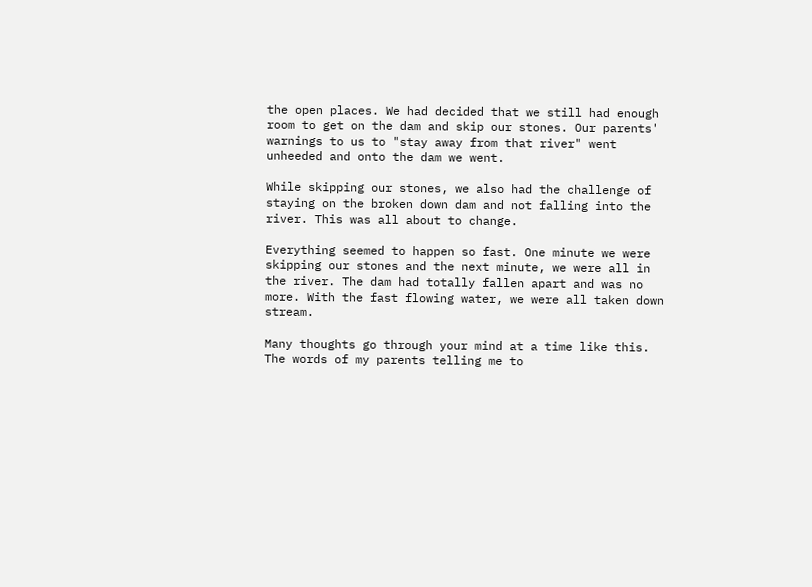the open places. We had decided that we still had enough room to get on the dam and skip our stones. Our parents' warnings to us to "stay away from that river" went unheeded and onto the dam we went.

While skipping our stones, we also had the challenge of staying on the broken down dam and not falling into the river. This was all about to change.

Everything seemed to happen so fast. One minute we were skipping our stones and the next minute, we were all in the river. The dam had totally fallen apart and was no more. With the fast flowing water, we were all taken down stream.

Many thoughts go through your mind at a time like this. The words of my parents telling me to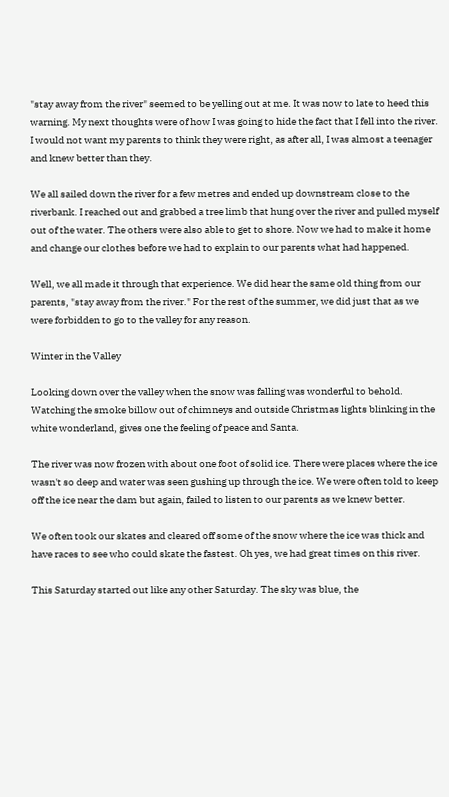"stay away from the river" seemed to be yelling out at me. It was now to late to heed this warning. My next thoughts were of how I was going to hide the fact that I fell into the river. I would not want my parents to think they were right, as after all, I was almost a teenager and knew better than they.

We all sailed down the river for a few metres and ended up downstream close to the riverbank. I reached out and grabbed a tree limb that hung over the river and pulled myself out of the water. The others were also able to get to shore. Now we had to make it home and change our clothes before we had to explain to our parents what had happened.

Well, we all made it through that experience. We did hear the same old thing from our parents, "stay away from the river." For the rest of the summer, we did just that as we were forbidden to go to the valley for any reason.

Winter in the Valley

Looking down over the valley when the snow was falling was wonderful to behold. Watching the smoke billow out of chimneys and outside Christmas lights blinking in the white wonderland, gives one the feeling of peace and Santa.

The river was now frozen with about one foot of solid ice. There were places where the ice wasn't so deep and water was seen gushing up through the ice. We were often told to keep off the ice near the dam but again, failed to listen to our parents as we knew better.

We often took our skates and cleared off some of the snow where the ice was thick and have races to see who could skate the fastest. Oh yes, we had great times on this river.

This Saturday started out like any other Saturday. The sky was blue, the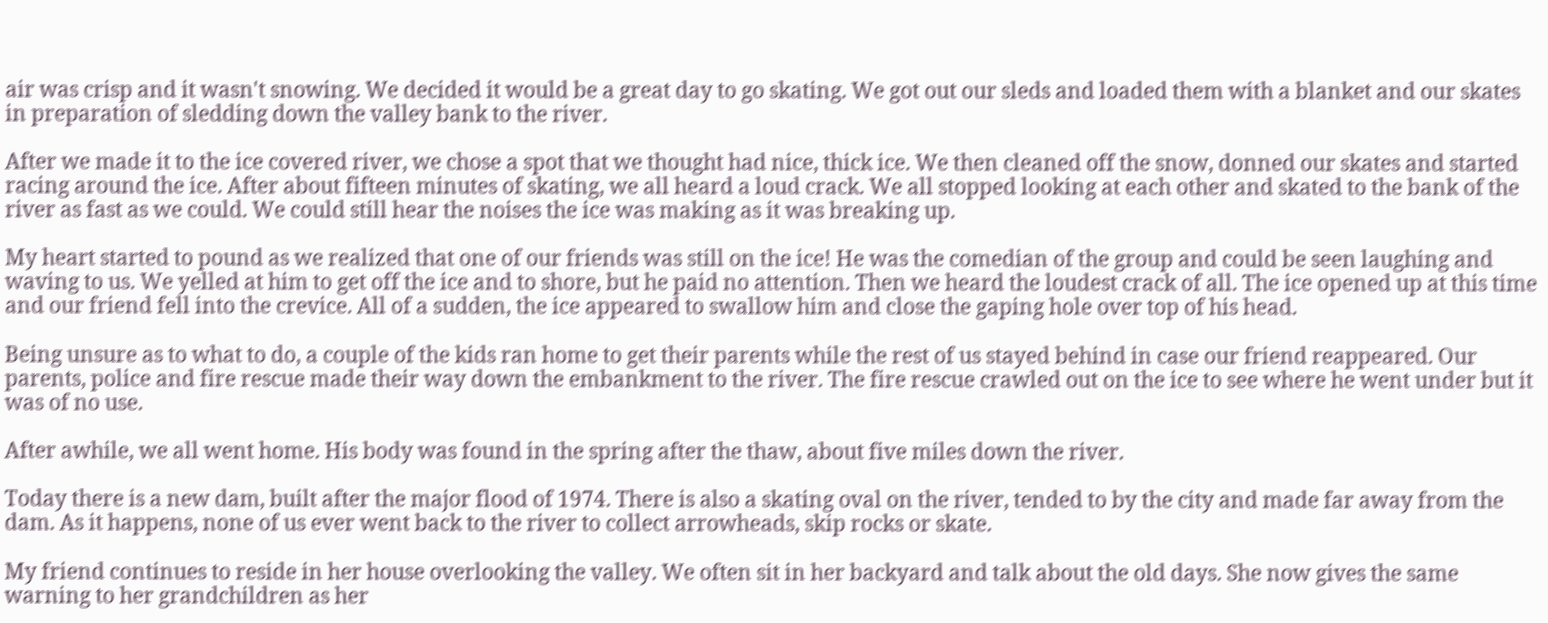air was crisp and it wasn't snowing. We decided it would be a great day to go skating. We got out our sleds and loaded them with a blanket and our skates in preparation of sledding down the valley bank to the river.

After we made it to the ice covered river, we chose a spot that we thought had nice, thick ice. We then cleaned off the snow, donned our skates and started racing around the ice. After about fifteen minutes of skating, we all heard a loud crack. We all stopped looking at each other and skated to the bank of the river as fast as we could. We could still hear the noises the ice was making as it was breaking up.

My heart started to pound as we realized that one of our friends was still on the ice! He was the comedian of the group and could be seen laughing and waving to us. We yelled at him to get off the ice and to shore, but he paid no attention. Then we heard the loudest crack of all. The ice opened up at this time and our friend fell into the crevice. All of a sudden, the ice appeared to swallow him and close the gaping hole over top of his head.

Being unsure as to what to do, a couple of the kids ran home to get their parents while the rest of us stayed behind in case our friend reappeared. Our parents, police and fire rescue made their way down the embankment to the river. The fire rescue crawled out on the ice to see where he went under but it was of no use.

After awhile, we all went home. His body was found in the spring after the thaw, about five miles down the river.

Today there is a new dam, built after the major flood of 1974. There is also a skating oval on the river, tended to by the city and made far away from the dam. As it happens, none of us ever went back to the river to collect arrowheads, skip rocks or skate.

My friend continues to reside in her house overlooking the valley. We often sit in her backyard and talk about the old days. She now gives the same warning to her grandchildren as her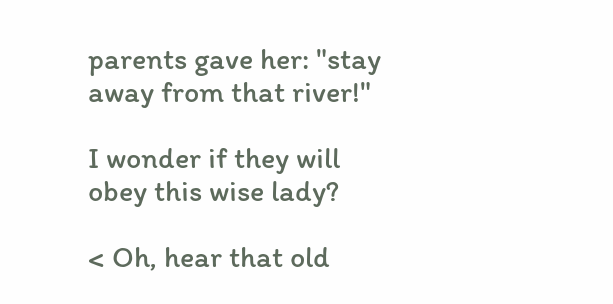parents gave her: "stay away from that river!"

I wonder if they will obey this wise lady?

< Oh, hear that old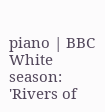piano | BBC White season: 'Rivers of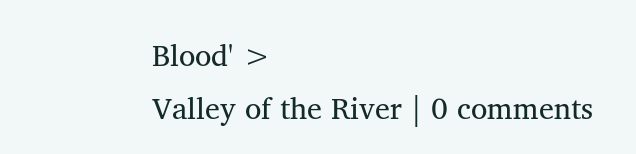Blood' >
Valley of the River | 0 comments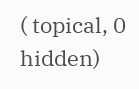( topical, 0 hidden)